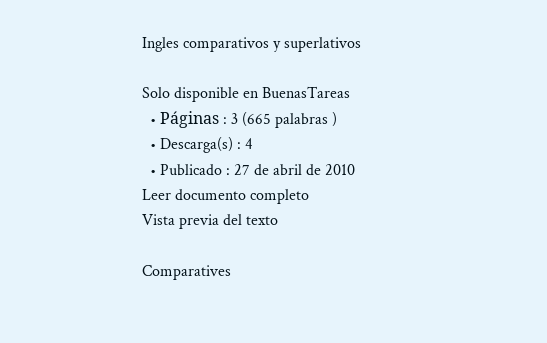Ingles comparativos y superlativos

Solo disponible en BuenasTareas
  • Páginas : 3 (665 palabras )
  • Descarga(s) : 4
  • Publicado : 27 de abril de 2010
Leer documento completo
Vista previa del texto

Comparatives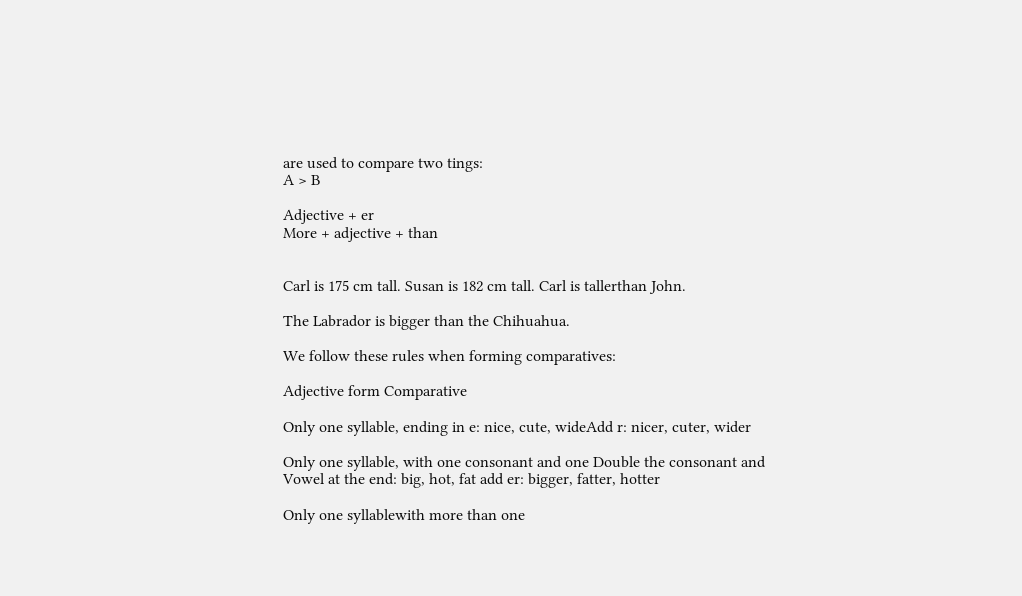are used to compare two tings:
A > B

Adjective + er
More + adjective + than


Carl is 175 cm tall. Susan is 182 cm tall. Carl is tallerthan John.

The Labrador is bigger than the Chihuahua.

We follow these rules when forming comparatives:

Adjective form Comparative

Only one syllable, ending in e: nice, cute, wideAdd r: nicer, cuter, wider

Only one syllable, with one consonant and one Double the consonant and
Vowel at the end: big, hot, fat add er: bigger, fatter, hotter

Only one syllablewith more than one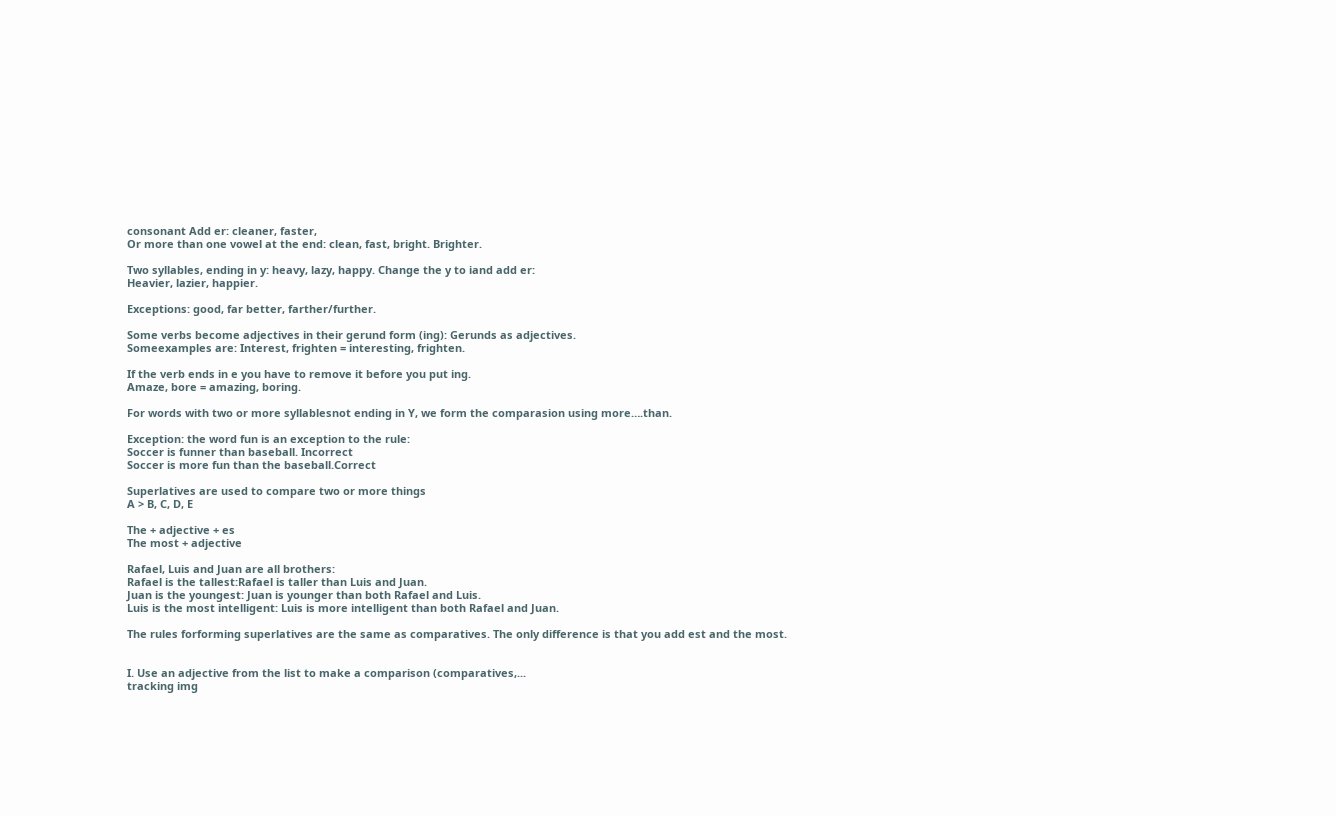consonant Add er: cleaner, faster,
Or more than one vowel at the end: clean, fast, bright. Brighter.

Two syllables, ending in y: heavy, lazy, happy. Change the y to iand add er:
Heavier, lazier, happier.

Exceptions: good, far better, farther/further.

Some verbs become adjectives in their gerund form (ing): Gerunds as adjectives.
Someexamples are: Interest, frighten = interesting, frighten.

If the verb ends in e you have to remove it before you put ing.
Amaze, bore = amazing, boring.

For words with two or more syllablesnot ending in Y, we form the comparasion using more….than.

Exception: the word fun is an exception to the rule:
Soccer is funner than baseball. Incorrect
Soccer is more fun than the baseball.Correct

Superlatives are used to compare two or more things
A > B, C, D, E

The + adjective + es
The most + adjective

Rafael, Luis and Juan are all brothers:
Rafael is the tallest:Rafael is taller than Luis and Juan.
Juan is the youngest: Juan is younger than both Rafael and Luis.
Luis is the most intelligent: Luis is more intelligent than both Rafael and Juan.

The rules forforming superlatives are the same as comparatives. The only difference is that you add est and the most.


I. Use an adjective from the list to make a comparison (comparatives,...
tracking img